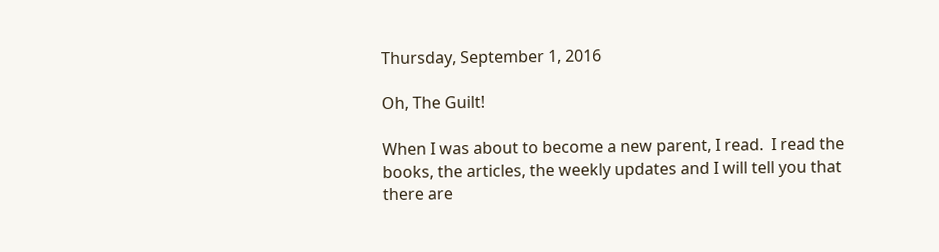Thursday, September 1, 2016

Oh, The Guilt!

When I was about to become a new parent, I read.  I read the books, the articles, the weekly updates and I will tell you that there are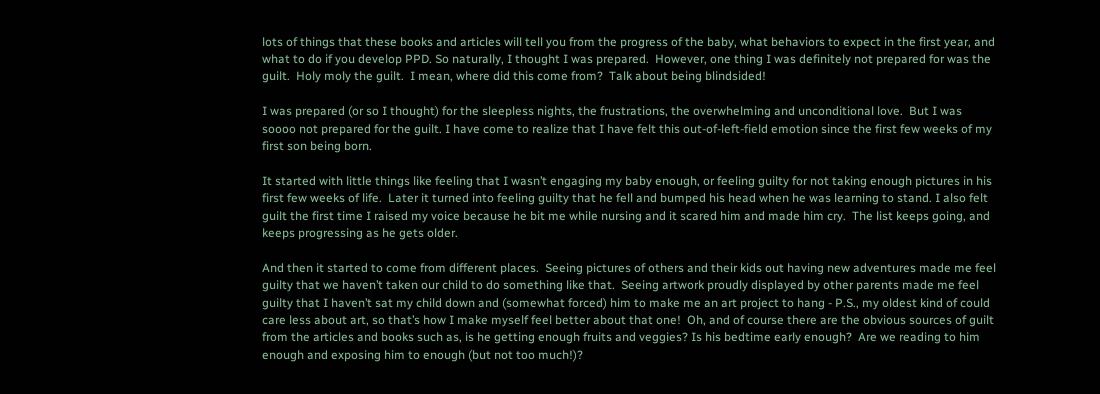lots of things that these books and articles will tell you from the progress of the baby, what behaviors to expect in the first year, and what to do if you develop PPD. So naturally, I thought I was prepared.  However, one thing I was definitely not prepared for was the guilt.  Holy moly the guilt.  I mean, where did this come from?  Talk about being blindsided!

I was prepared (or so I thought) for the sleepless nights, the frustrations, the overwhelming and unconditional love.  But I was soooo not prepared for the guilt. I have come to realize that I have felt this out-of-left-field emotion since the first few weeks of my first son being born.

It started with little things like feeling that I wasn’t engaging my baby enough, or feeling guilty for not taking enough pictures in his first few weeks of life.  Later it turned into feeling guilty that he fell and bumped his head when he was learning to stand. I also felt guilt the first time I raised my voice because he bit me while nursing and it scared him and made him cry.  The list keeps going, and keeps progressing as he gets older.

And then it started to come from different places.  Seeing pictures of others and their kids out having new adventures made me feel guilty that we haven’t taken our child to do something like that.  Seeing artwork proudly displayed by other parents made me feel guilty that I haven’t sat my child down and (somewhat forced) him to make me an art project to hang - P.S., my oldest kind of could care less about art, so that’s how I make myself feel better about that one!  Oh, and of course there are the obvious sources of guilt from the articles and books such as, is he getting enough fruits and veggies? Is his bedtime early enough?  Are we reading to him enough and exposing him to enough (but not too much!)?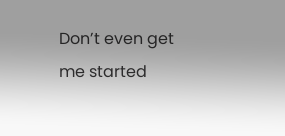Don’t even get me started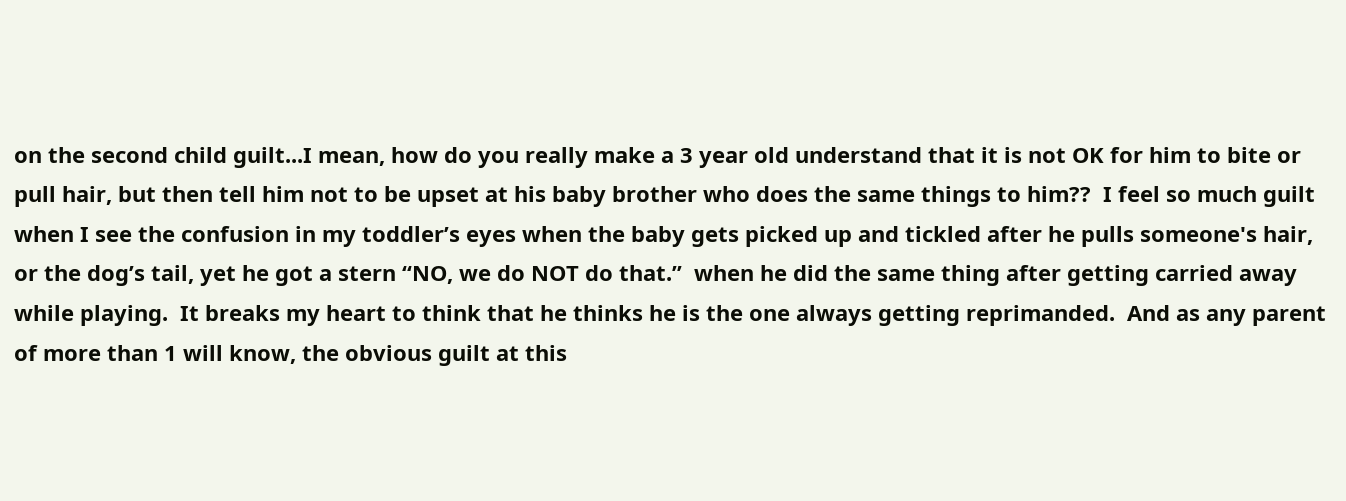on the second child guilt...I mean, how do you really make a 3 year old understand that it is not OK for him to bite or pull hair, but then tell him not to be upset at his baby brother who does the same things to him??  I feel so much guilt when I see the confusion in my toddler’s eyes when the baby gets picked up and tickled after he pulls someone's hair, or the dog’s tail, yet he got a stern “NO, we do NOT do that.”  when he did the same thing after getting carried away while playing.  It breaks my heart to think that he thinks he is the one always getting reprimanded.  And as any parent of more than 1 will know, the obvious guilt at this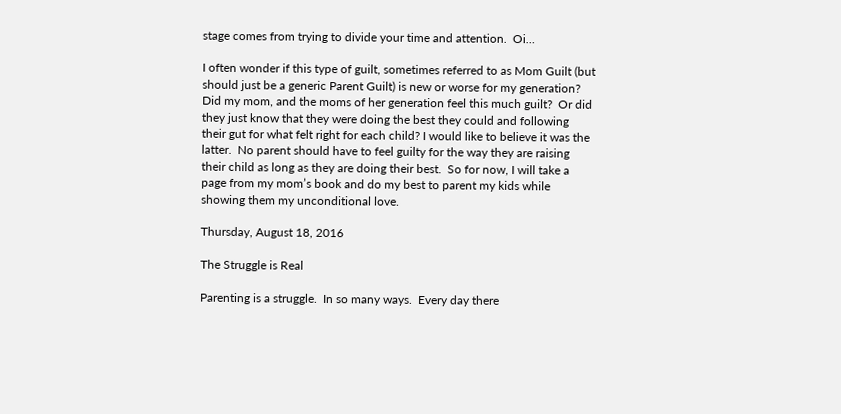stage comes from trying to divide your time and attention.  Oi…

I often wonder if this type of guilt, sometimes referred to as Mom Guilt (but should just be a generic Parent Guilt) is new or worse for my generation?  Did my mom, and the moms of her generation feel this much guilt?  Or did they just know that they were doing the best they could and following their gut for what felt right for each child? I would like to believe it was the latter.  No parent should have to feel guilty for the way they are raising their child as long as they are doing their best.  So for now, I will take a page from my mom’s book and do my best to parent my kids while showing them my unconditional love.

Thursday, August 18, 2016

The Struggle is Real

Parenting is a struggle.  In so many ways.  Every day there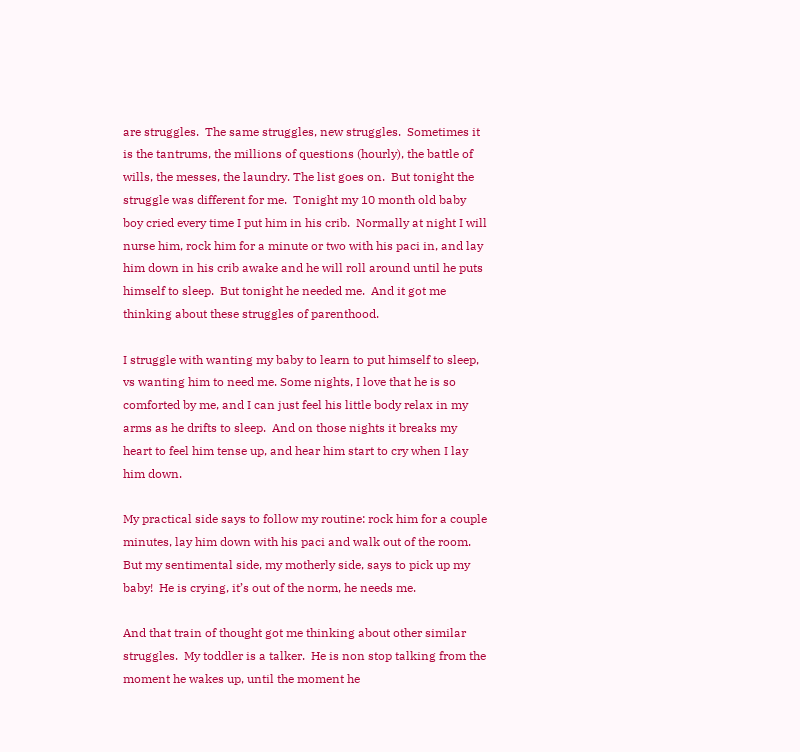are struggles.  The same struggles, new struggles.  Sometimes it is the tantrums, the millions of questions (hourly), the battle of wills, the messes, the laundry. The list goes on.  But tonight the struggle was different for me.  Tonight my 10 month old baby boy cried every time I put him in his crib.  Normally at night I will nurse him, rock him for a minute or two with his paci in, and lay him down in his crib awake and he will roll around until he puts himself to sleep.  But tonight he needed me.  And it got me thinking about these struggles of parenthood.

I struggle with wanting my baby to learn to put himself to sleep, vs wanting him to need me. Some nights, I love that he is so comforted by me, and I can just feel his little body relax in my arms as he drifts to sleep.  And on those nights it breaks my heart to feel him tense up, and hear him start to cry when I lay him down.

My practical side says to follow my routine: rock him for a couple minutes, lay him down with his paci and walk out of the room.  But my sentimental side, my motherly side, says to pick up my baby!  He is crying, it’s out of the norm, he needs me.

And that train of thought got me thinking about other similar struggles.  My toddler is a talker.  He is non stop talking from the moment he wakes up, until the moment he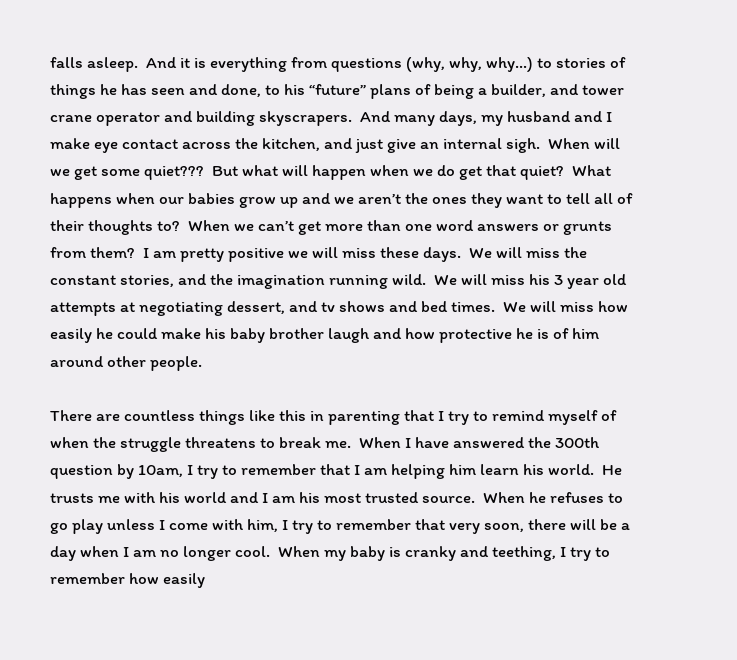falls asleep.  And it is everything from questions (why, why, why…) to stories of things he has seen and done, to his “future” plans of being a builder, and tower crane operator and building skyscrapers.  And many days, my husband and I make eye contact across the kitchen, and just give an internal sigh.  When will we get some quiet???  But what will happen when we do get that quiet?  What happens when our babies grow up and we aren’t the ones they want to tell all of their thoughts to?  When we can’t get more than one word answers or grunts from them?  I am pretty positive we will miss these days.  We will miss the constant stories, and the imagination running wild.  We will miss his 3 year old attempts at negotiating dessert, and tv shows and bed times.  We will miss how easily he could make his baby brother laugh and how protective he is of him around other people.

There are countless things like this in parenting that I try to remind myself of when the struggle threatens to break me.  When I have answered the 300th question by 10am, I try to remember that I am helping him learn his world.  He trusts me with his world and I am his most trusted source.  When he refuses to go play unless I come with him, I try to remember that very soon, there will be a day when I am no longer cool.  When my baby is cranky and teething, I try to remember how easily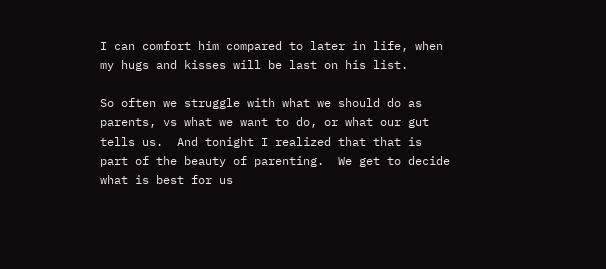I can comfort him compared to later in life, when my hugs and kisses will be last on his list.

So often we struggle with what we should do as parents, vs what we want to do, or what our gut tells us.  And tonight I realized that that is part of the beauty of parenting.  We get to decide what is best for us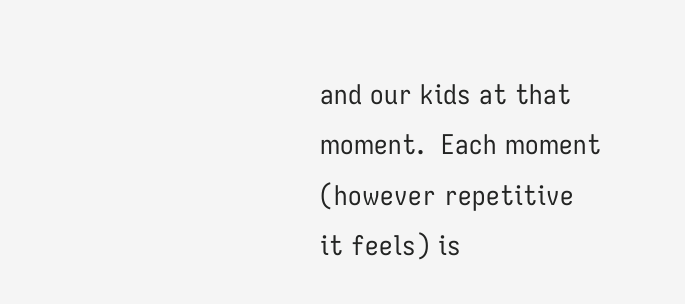and our kids at that moment.  Each moment (however repetitive it feels) is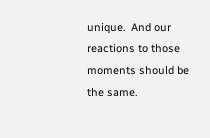unique.  And our reactions to those moments should be the same.